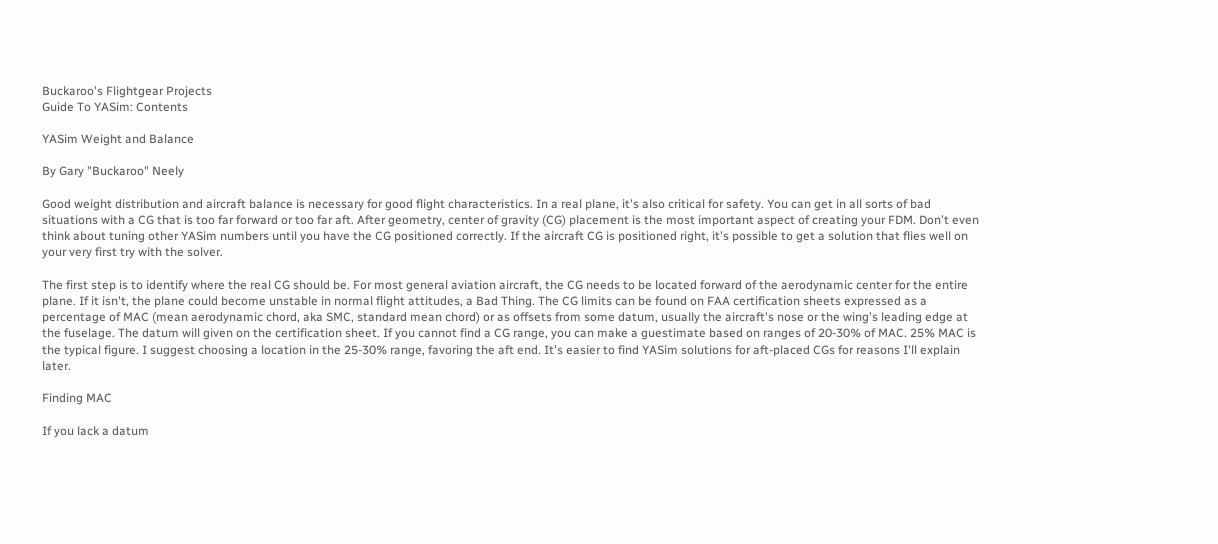Buckaroo's Flightgear Projects
Guide To YASim: Contents

YASim Weight and Balance

By Gary "Buckaroo" Neely

Good weight distribution and aircraft balance is necessary for good flight characteristics. In a real plane, it's also critical for safety. You can get in all sorts of bad situations with a CG that is too far forward or too far aft. After geometry, center of gravity (CG) placement is the most important aspect of creating your FDM. Don't even think about tuning other YASim numbers until you have the CG positioned correctly. If the aircraft CG is positioned right, it's possible to get a solution that flies well on your very first try with the solver.

The first step is to identify where the real CG should be. For most general aviation aircraft, the CG needs to be located forward of the aerodynamic center for the entire plane. If it isn't, the plane could become unstable in normal flight attitudes, a Bad Thing. The CG limits can be found on FAA certification sheets expressed as a percentage of MAC (mean aerodynamic chord, aka SMC, standard mean chord) or as offsets from some datum, usually the aircraft's nose or the wing's leading edge at the fuselage. The datum will given on the certification sheet. If you cannot find a CG range, you can make a guestimate based on ranges of 20-30% of MAC. 25% MAC is the typical figure. I suggest choosing a location in the 25-30% range, favoring the aft end. It's easier to find YASim solutions for aft-placed CGs for reasons I'll explain later.

Finding MAC

If you lack a datum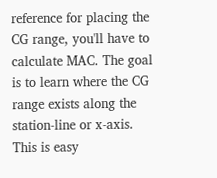reference for placing the CG range, you'll have to calculate MAC. The goal is to learn where the CG range exists along the station-line or x-axis. This is easy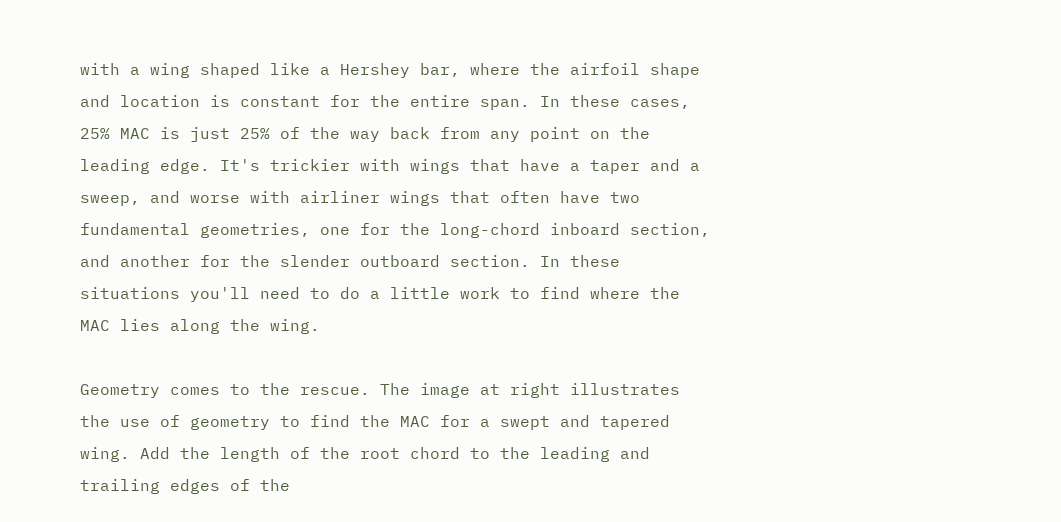with a wing shaped like a Hershey bar, where the airfoil shape and location is constant for the entire span. In these cases, 25% MAC is just 25% of the way back from any point on the leading edge. It's trickier with wings that have a taper and a sweep, and worse with airliner wings that often have two fundamental geometries, one for the long-chord inboard section, and another for the slender outboard section. In these situations you'll need to do a little work to find where the MAC lies along the wing.

Geometry comes to the rescue. The image at right illustrates the use of geometry to find the MAC for a swept and tapered wing. Add the length of the root chord to the leading and trailing edges of the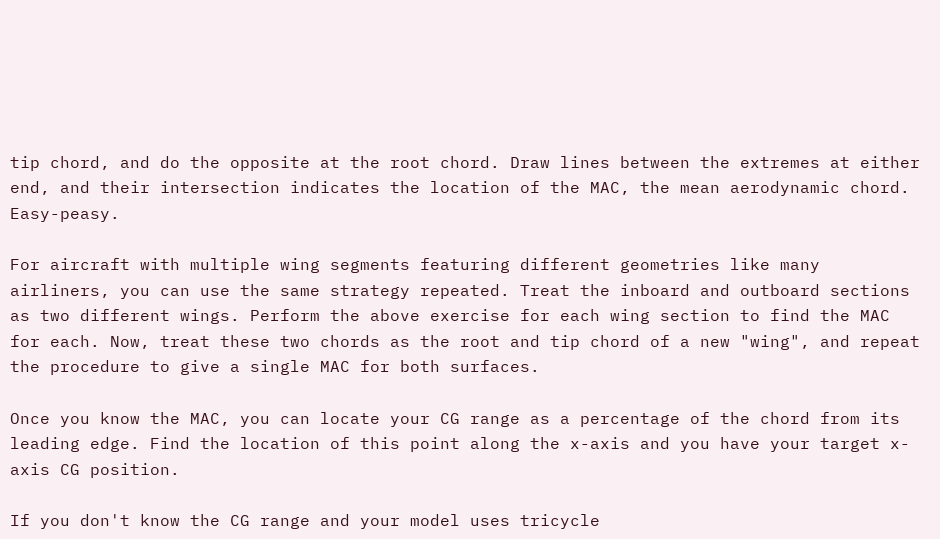tip chord, and do the opposite at the root chord. Draw lines between the extremes at either end, and their intersection indicates the location of the MAC, the mean aerodynamic chord. Easy-peasy.

For aircraft with multiple wing segments featuring different geometries like many airliners, you can use the same strategy repeated. Treat the inboard and outboard sections as two different wings. Perform the above exercise for each wing section to find the MAC for each. Now, treat these two chords as the root and tip chord of a new "wing", and repeat the procedure to give a single MAC for both surfaces.

Once you know the MAC, you can locate your CG range as a percentage of the chord from its leading edge. Find the location of this point along the x-axis and you have your target x-axis CG position.

If you don't know the CG range and your model uses tricycle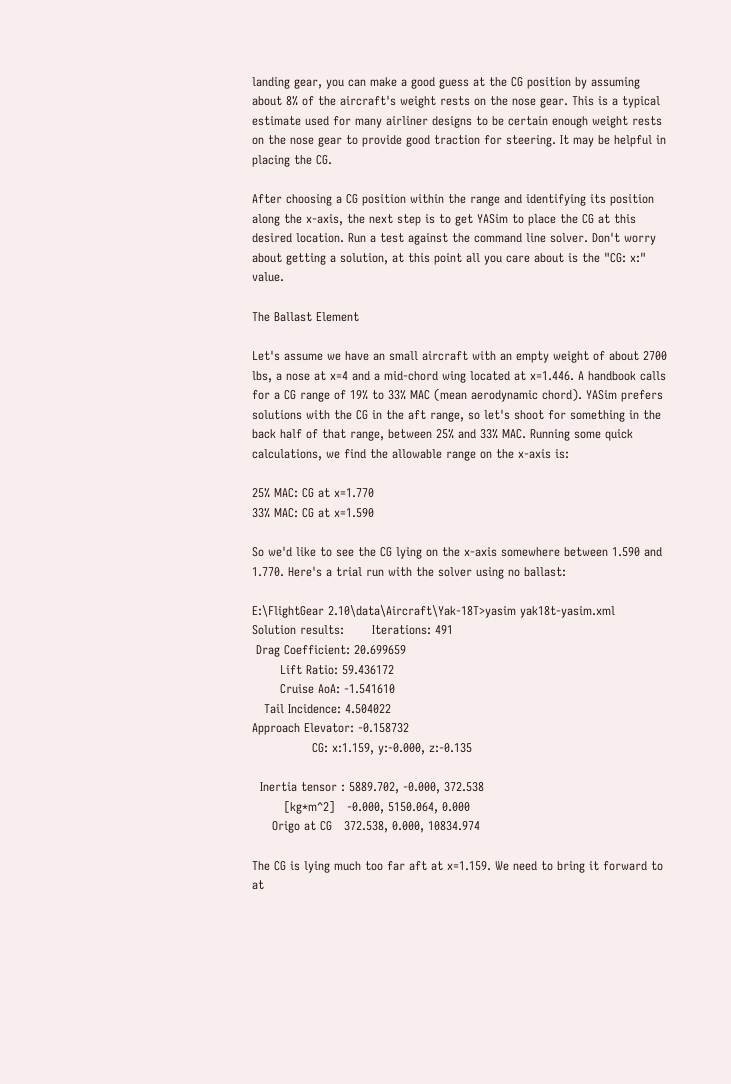landing gear, you can make a good guess at the CG position by assuming about 8% of the aircraft's weight rests on the nose gear. This is a typical estimate used for many airliner designs to be certain enough weight rests on the nose gear to provide good traction for steering. It may be helpful in placing the CG.

After choosing a CG position within the range and identifying its position along the x-axis, the next step is to get YASim to place the CG at this desired location. Run a test against the command line solver. Don't worry about getting a solution, at this point all you care about is the "CG: x:" value.

The Ballast Element

Let's assume we have an small aircraft with an empty weight of about 2700 lbs, a nose at x=4 and a mid-chord wing located at x=1.446. A handbook calls for a CG range of 19% to 33% MAC (mean aerodynamic chord). YASim prefers solutions with the CG in the aft range, so let's shoot for something in the back half of that range, between 25% and 33% MAC. Running some quick calculations, we find the allowable range on the x-axis is:

25% MAC: CG at x=1.770
33% MAC: CG at x=1.590

So we'd like to see the CG lying on the x-axis somewhere between 1.590 and 1.770. Here's a trial run with the solver using no ballast:

E:\FlightGear 2.10\data\Aircraft\Yak-18T>yasim yak18t-yasim.xml
Solution results:       Iterations: 491
 Drag Coefficient: 20.699659
       Lift Ratio: 59.436172
       Cruise AoA: -1.541610
   Tail Incidence: 4.504022
Approach Elevator: -0.158732
               CG: x:1.159, y:-0.000, z:-0.135

  Inertia tensor : 5889.702, -0.000, 372.538
        [kg*m^2]   -0.000, 5150.064, 0.000
     Origo at CG   372.538, 0.000, 10834.974

The CG is lying much too far aft at x=1.159. We need to bring it forward to at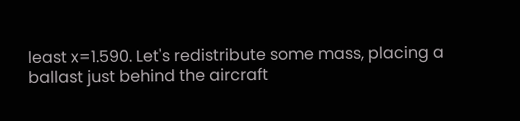least x=1.590. Let's redistribute some mass, placing a ballast just behind the aircraft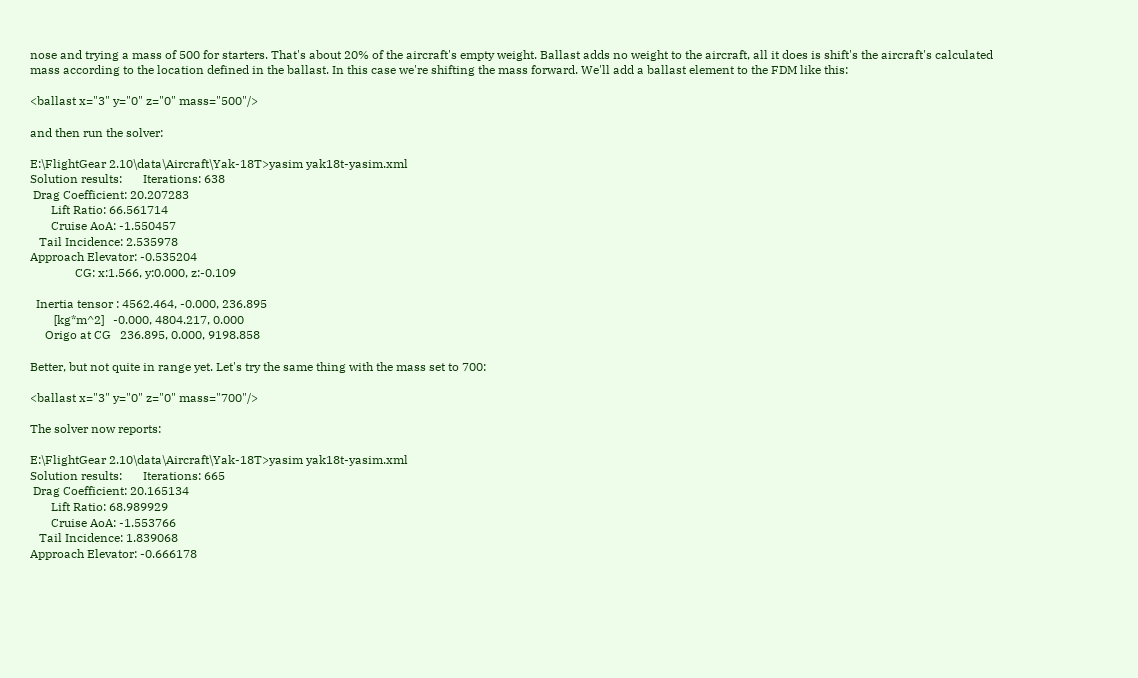nose and trying a mass of 500 for starters. That's about 20% of the aircraft's empty weight. Ballast adds no weight to the aircraft, all it does is shift's the aircraft's calculated mass according to the location defined in the ballast. In this case we're shifting the mass forward. We'll add a ballast element to the FDM like this:

<ballast x="3" y="0" z="0" mass="500"/>

and then run the solver:

E:\FlightGear 2.10\data\Aircraft\Yak-18T>yasim yak18t-yasim.xml
Solution results:       Iterations: 638
 Drag Coefficient: 20.207283
       Lift Ratio: 66.561714
       Cruise AoA: -1.550457
   Tail Incidence: 2.535978
Approach Elevator: -0.535204
               CG: x:1.566, y:0.000, z:-0.109

  Inertia tensor : 4562.464, -0.000, 236.895
        [kg*m^2]   -0.000, 4804.217, 0.000
     Origo at CG   236.895, 0.000, 9198.858

Better, but not quite in range yet. Let's try the same thing with the mass set to 700:

<ballast x="3" y="0" z="0" mass="700"/>

The solver now reports:

E:\FlightGear 2.10\data\Aircraft\Yak-18T>yasim yak18t-yasim.xml
Solution results:       Iterations: 665
 Drag Coefficient: 20.165134
       Lift Ratio: 68.989929
       Cruise AoA: -1.553766
   Tail Incidence: 1.839068
Approach Elevator: -0.666178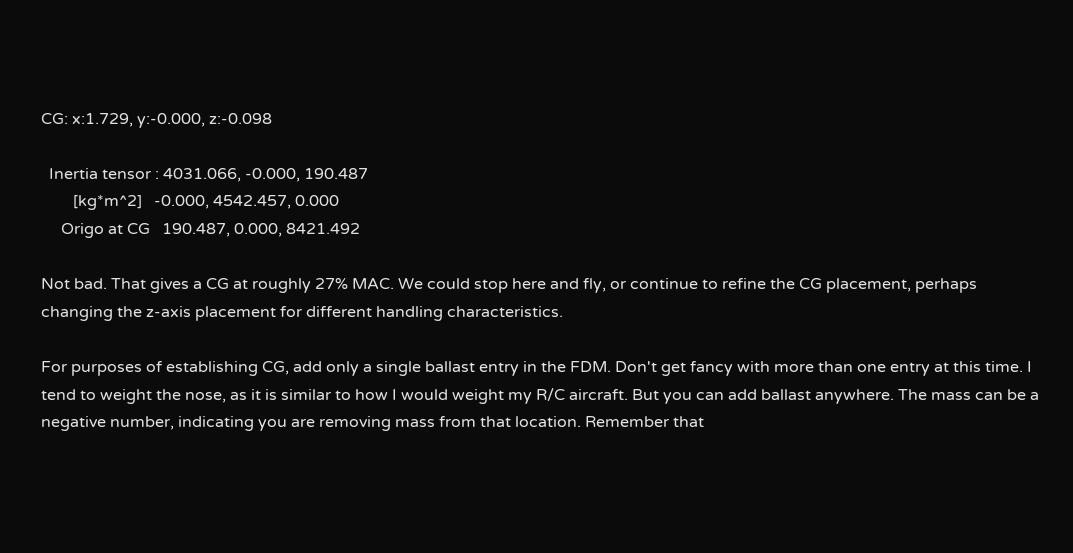CG: x:1.729, y:-0.000, z:-0.098

  Inertia tensor : 4031.066, -0.000, 190.487
        [kg*m^2]   -0.000, 4542.457, 0.000
     Origo at CG   190.487, 0.000, 8421.492

Not bad. That gives a CG at roughly 27% MAC. We could stop here and fly, or continue to refine the CG placement, perhaps changing the z-axis placement for different handling characteristics.

For purposes of establishing CG, add only a single ballast entry in the FDM. Don't get fancy with more than one entry at this time. I tend to weight the nose, as it is similar to how I would weight my R/C aircraft. But you can add ballast anywhere. The mass can be a negative number, indicating you are removing mass from that location. Remember that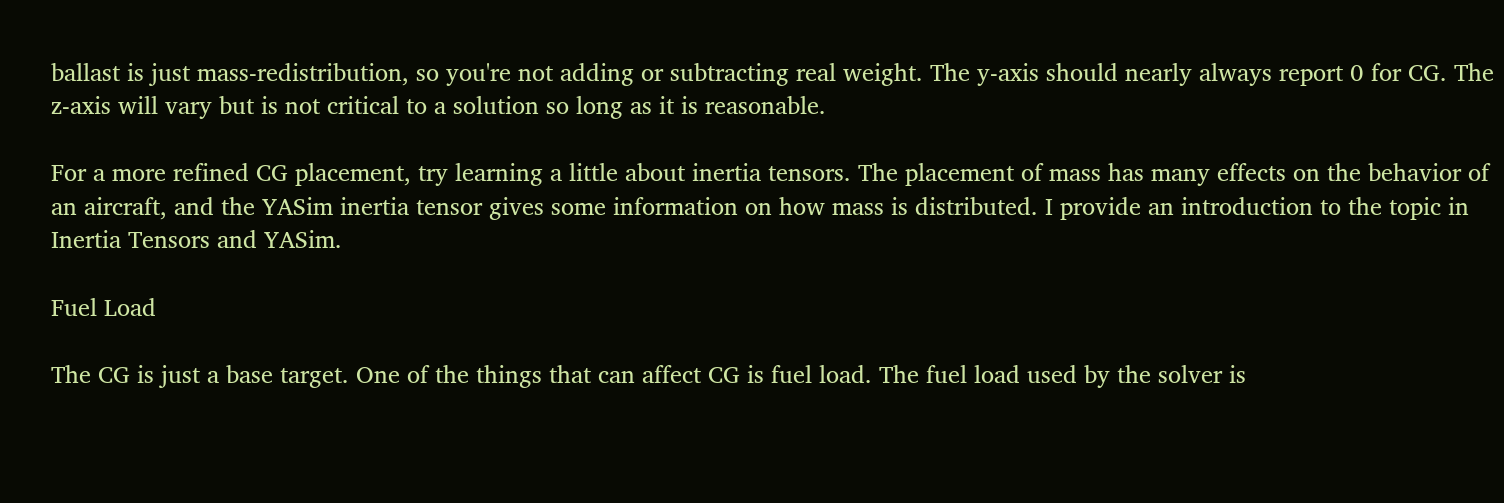ballast is just mass-redistribution, so you're not adding or subtracting real weight. The y-axis should nearly always report 0 for CG. The z-axis will vary but is not critical to a solution so long as it is reasonable.

For a more refined CG placement, try learning a little about inertia tensors. The placement of mass has many effects on the behavior of an aircraft, and the YASim inertia tensor gives some information on how mass is distributed. I provide an introduction to the topic in Inertia Tensors and YASim.

Fuel Load

The CG is just a base target. One of the things that can affect CG is fuel load. The fuel load used by the solver is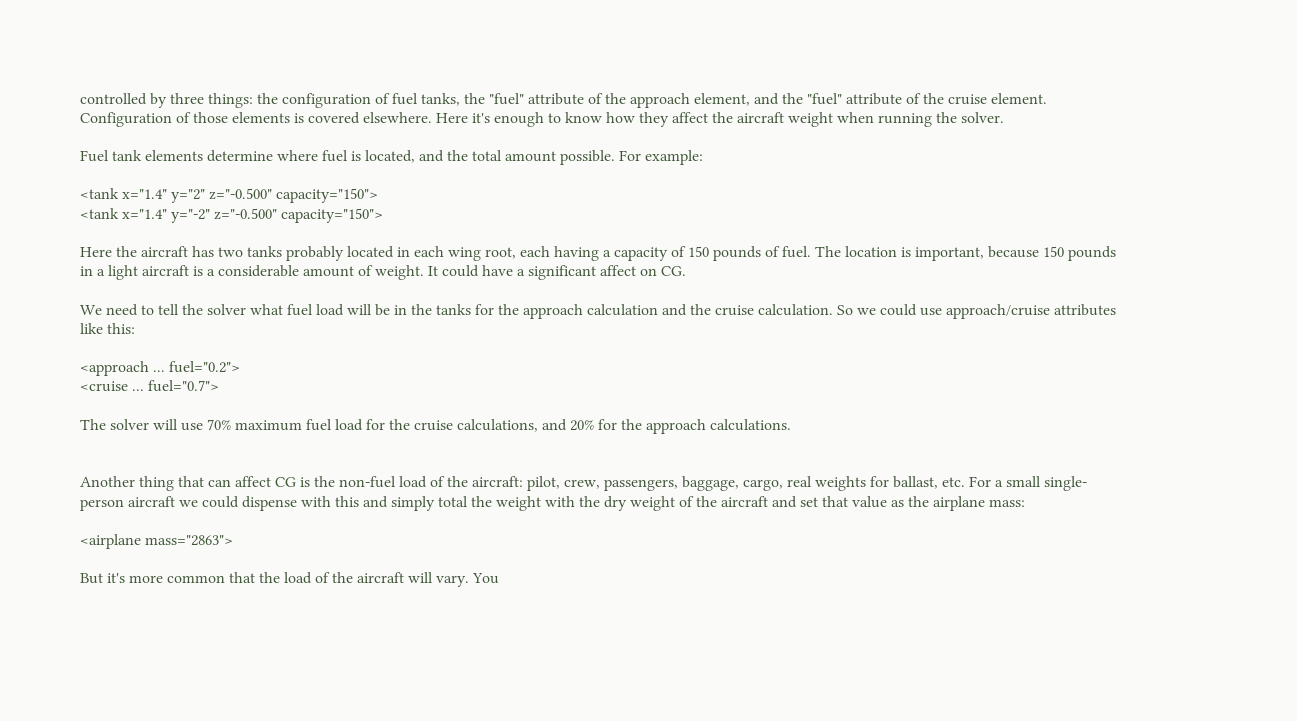controlled by three things: the configuration of fuel tanks, the "fuel" attribute of the approach element, and the "fuel" attribute of the cruise element. Configuration of those elements is covered elsewhere. Here it's enough to know how they affect the aircraft weight when running the solver.

Fuel tank elements determine where fuel is located, and the total amount possible. For example:

<tank x="1.4" y="2" z="-0.500" capacity="150">
<tank x="1.4" y="-2" z="-0.500" capacity="150">

Here the aircraft has two tanks probably located in each wing root, each having a capacity of 150 pounds of fuel. The location is important, because 150 pounds in a light aircraft is a considerable amount of weight. It could have a significant affect on CG.

We need to tell the solver what fuel load will be in the tanks for the approach calculation and the cruise calculation. So we could use approach/cruise attributes like this:

<approach ... fuel="0.2">
<cruise ... fuel="0.7">

The solver will use 70% maximum fuel load for the cruise calculations, and 20% for the approach calculations.


Another thing that can affect CG is the non-fuel load of the aircraft: pilot, crew, passengers, baggage, cargo, real weights for ballast, etc. For a small single-person aircraft we could dispense with this and simply total the weight with the dry weight of the aircraft and set that value as the airplane mass:

<airplane mass="2863">

But it's more common that the load of the aircraft will vary. You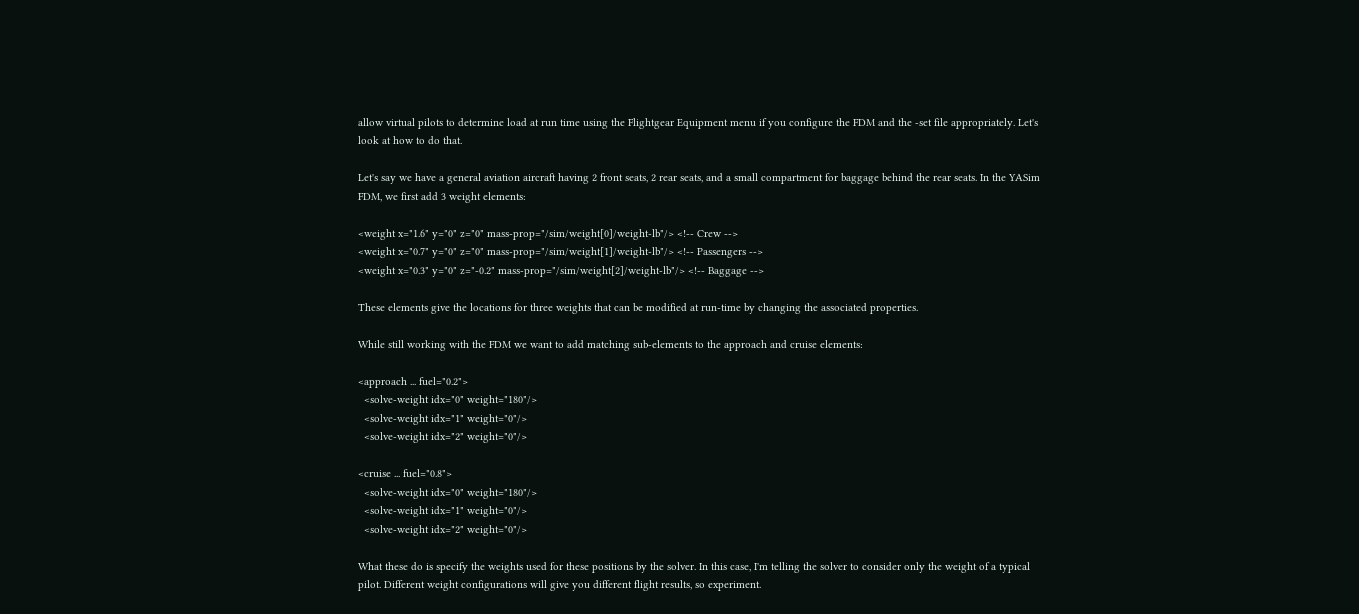allow virtual pilots to determine load at run time using the Flightgear Equipment menu if you configure the FDM and the -set file appropriately. Let's look at how to do that.

Let's say we have a general aviation aircraft having 2 front seats, 2 rear seats, and a small compartment for baggage behind the rear seats. In the YASim FDM, we first add 3 weight elements:

<weight x="1.6" y="0" z="0" mass-prop="/sim/weight[0]/weight-lb"/> <!-- Crew -->
<weight x="0.7" y="0" z="0" mass-prop="/sim/weight[1]/weight-lb"/> <!-- Passengers -->
<weight x="0.3" y="0" z="-0.2" mass-prop="/sim/weight[2]/weight-lb"/> <!-- Baggage -->

These elements give the locations for three weights that can be modified at run-time by changing the associated properties.

While still working with the FDM we want to add matching sub-elements to the approach and cruise elements:

<approach ... fuel="0.2">
  <solve-weight idx="0" weight="180"/>
  <solve-weight idx="1" weight="0"/>
  <solve-weight idx="2" weight="0"/>

<cruise ... fuel="0.8">
  <solve-weight idx="0" weight="180"/>
  <solve-weight idx="1" weight="0"/>
  <solve-weight idx="2" weight="0"/>

What these do is specify the weights used for these positions by the solver. In this case, I'm telling the solver to consider only the weight of a typical pilot. Different weight configurations will give you different flight results, so experiment.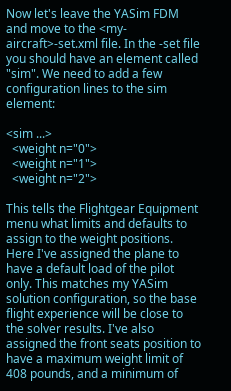Now let's leave the YASim FDM and move to the <my-aircraft>-set.xml file. In the -set file you should have an element called "sim". We need to add a few configuration lines to the sim element:

<sim ...>
  <weight n="0">
  <weight n="1">
  <weight n="2">

This tells the Flightgear Equipment menu what limits and defaults to assign to the weight positions. Here I've assigned the plane to have a default load of the pilot only. This matches my YASim solution configuration, so the base flight experience will be close to the solver results. I've also assigned the front seats position to have a maximum weight limit of 408 pounds, and a minimum of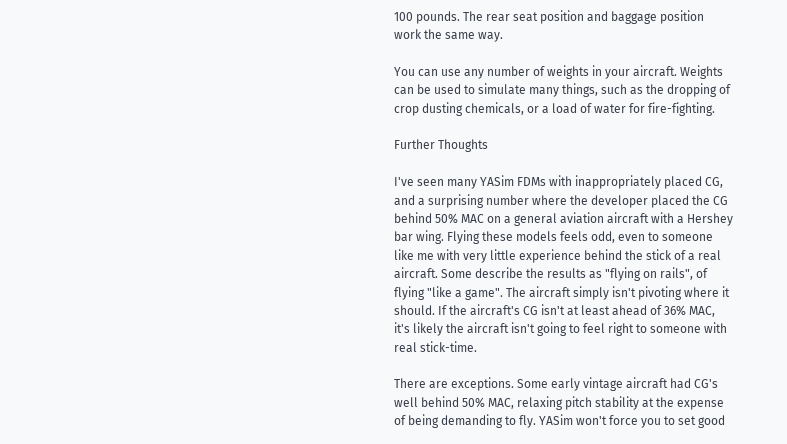100 pounds. The rear seat position and baggage position work the same way.

You can use any number of weights in your aircraft. Weights can be used to simulate many things, such as the dropping of crop dusting chemicals, or a load of water for fire-fighting.

Further Thoughts

I've seen many YASim FDMs with inappropriately placed CG, and a surprising number where the developer placed the CG behind 50% MAC on a general aviation aircraft with a Hershey bar wing. Flying these models feels odd, even to someone like me with very little experience behind the stick of a real aircraft. Some describe the results as "flying on rails", of flying "like a game". The aircraft simply isn't pivoting where it should. If the aircraft's CG isn't at least ahead of 36% MAC, it's likely the aircraft isn't going to feel right to someone with real stick-time.

There are exceptions. Some early vintage aircraft had CG's well behind 50% MAC, relaxing pitch stability at the expense of being demanding to fly. YASim won't force you to set good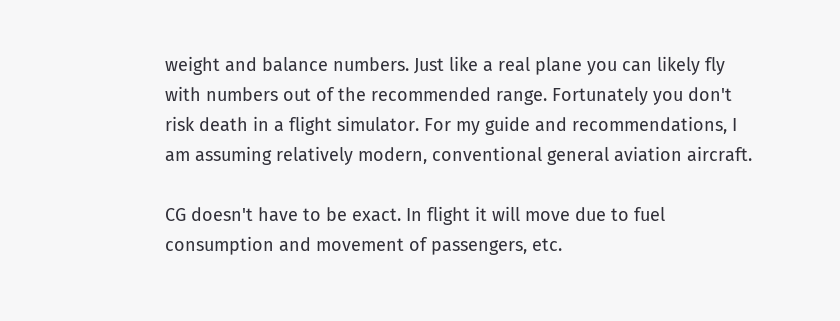weight and balance numbers. Just like a real plane you can likely fly with numbers out of the recommended range. Fortunately you don't risk death in a flight simulator. For my guide and recommendations, I am assuming relatively modern, conventional general aviation aircraft.

CG doesn't have to be exact. In flight it will move due to fuel consumption and movement of passengers, etc.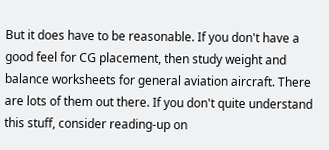But it does have to be reasonable. If you don't have a good feel for CG placement, then study weight and balance worksheets for general aviation aircraft. There are lots of them out there. If you don't quite understand this stuff, consider reading-up on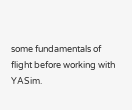some fundamentals of flight before working with YASim.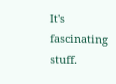It's fascinating stuff.